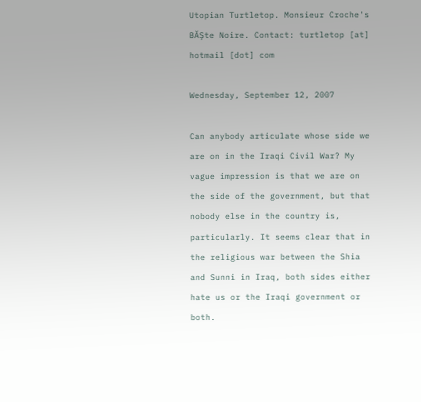Utopian Turtletop. Monsieur Croche's BĂȘte Noire. Contact: turtletop [at] hotmail [dot] com

Wednesday, September 12, 2007

Can anybody articulate whose side we are on in the Iraqi Civil War? My vague impression is that we are on the side of the government, but that nobody else in the country is, particularly. It seems clear that in the religious war between the Shia and Sunni in Iraq, both sides either hate us or the Iraqi government or both.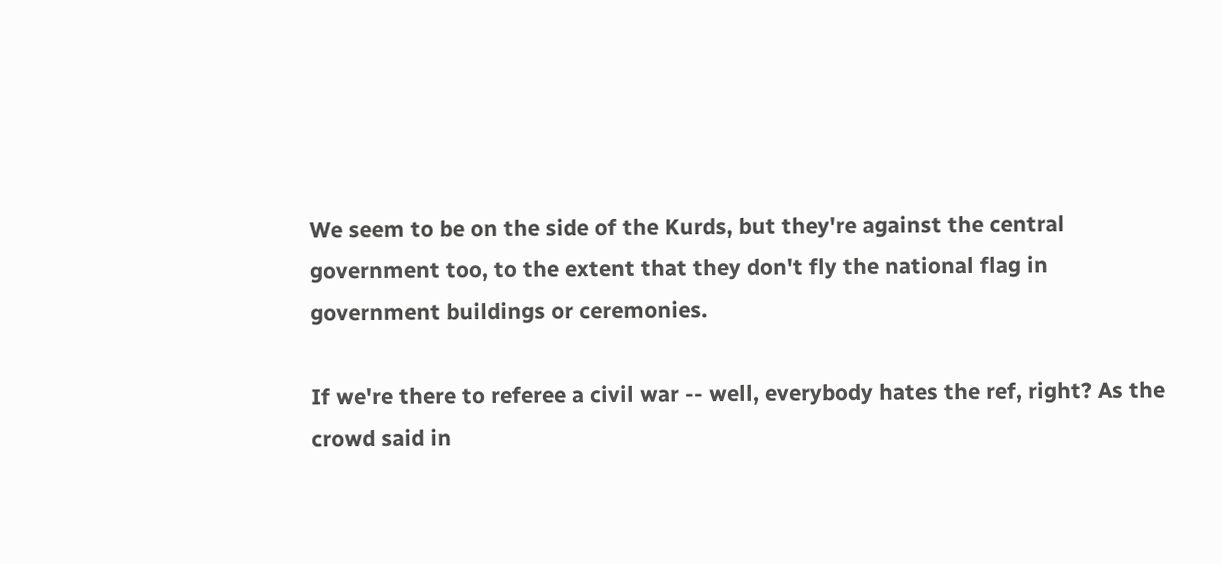We seem to be on the side of the Kurds, but they're against the central government too, to the extent that they don't fly the national flag in government buildings or ceremonies.

If we're there to referee a civil war -- well, everybody hates the ref, right? As the crowd said in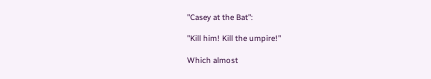"Casey at the Bat":

"Kill him! Kill the umpire!"

Which almost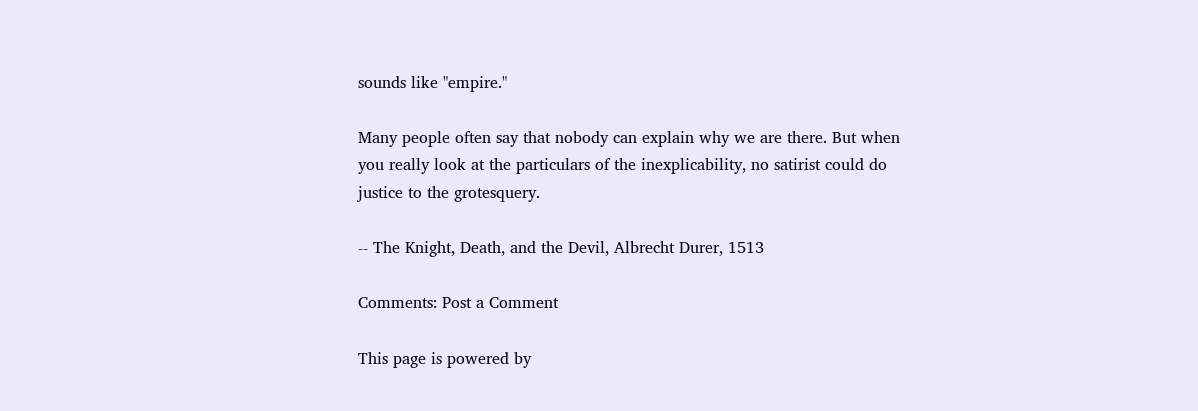sounds like "empire."

Many people often say that nobody can explain why we are there. But when you really look at the particulars of the inexplicability, no satirist could do justice to the grotesquery.

-- The Knight, Death, and the Devil, Albrecht Durer, 1513

Comments: Post a Comment

This page is powered by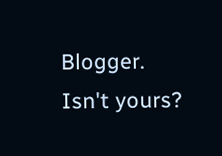Blogger. Isn't yours?